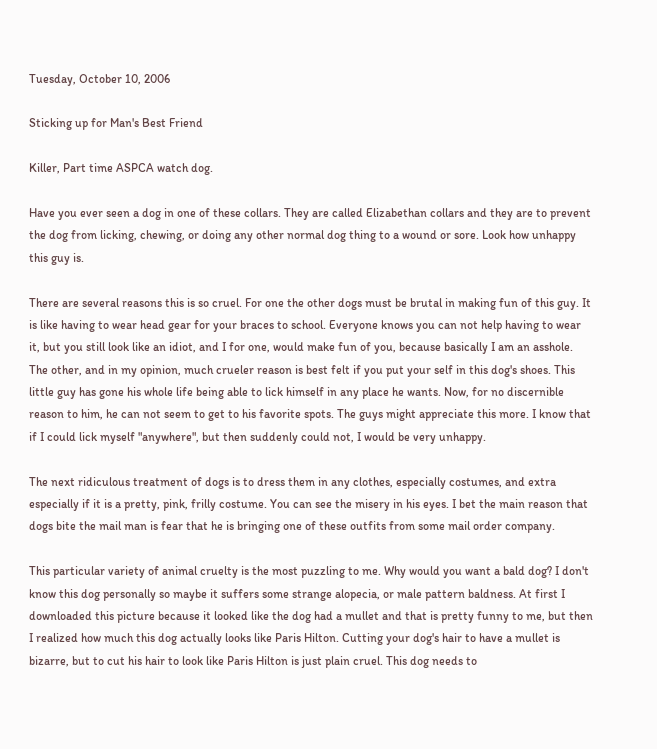Tuesday, October 10, 2006

Sticking up for Man's Best Friend

Killer, Part time ASPCA watch dog.

Have you ever seen a dog in one of these collars. They are called Elizabethan collars and they are to prevent the dog from licking, chewing, or doing any other normal dog thing to a wound or sore. Look how unhappy this guy is.

There are several reasons this is so cruel. For one the other dogs must be brutal in making fun of this guy. It is like having to wear head gear for your braces to school. Everyone knows you can not help having to wear it, but you still look like an idiot, and I for one, would make fun of you, because basically I am an asshole.
The other, and in my opinion, much crueler reason is best felt if you put your self in this dog's shoes. This little guy has gone his whole life being able to lick himself in any place he wants. Now, for no discernible reason to him, he can not seem to get to his favorite spots. The guys might appreciate this more. I know that if I could lick myself "anywhere", but then suddenly could not, I would be very unhappy.

The next ridiculous treatment of dogs is to dress them in any clothes, especially costumes, and extra especially if it is a pretty, pink, frilly costume. You can see the misery in his eyes. I bet the main reason that dogs bite the mail man is fear that he is bringing one of these outfits from some mail order company.

This particular variety of animal cruelty is the most puzzling to me. Why would you want a bald dog? I don't know this dog personally so maybe it suffers some strange alopecia, or male pattern baldness. At first I downloaded this picture because it looked like the dog had a mullet and that is pretty funny to me, but then I realized how much this dog actually looks like Paris Hilton. Cutting your dog's hair to have a mullet is bizarre, but to cut his hair to look like Paris Hilton is just plain cruel. This dog needs to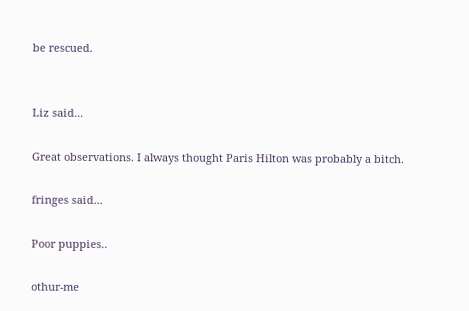be rescued.


Liz said...

Great observations. I always thought Paris Hilton was probably a bitch.

fringes said...

Poor puppies..

othur-me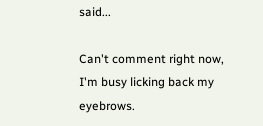said...

Can't comment right now, I'm busy licking back my eyebrows.